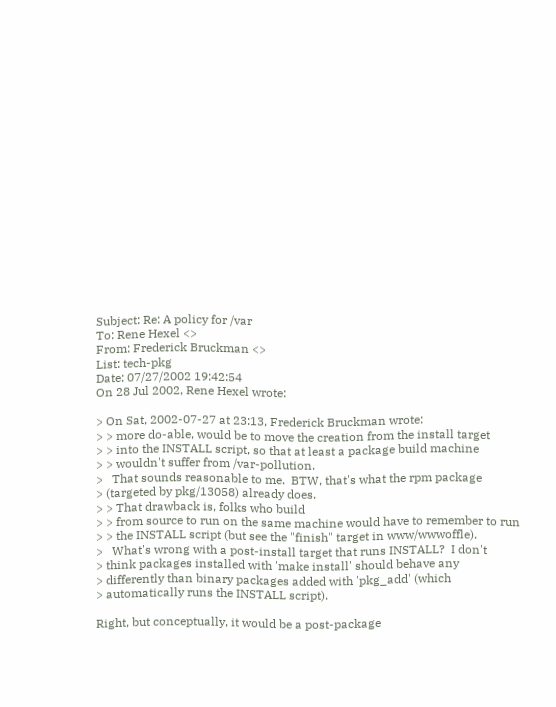Subject: Re: A policy for /var
To: Rene Hexel <>
From: Frederick Bruckman <>
List: tech-pkg
Date: 07/27/2002 19:42:54
On 28 Jul 2002, Rene Hexel wrote:

> On Sat, 2002-07-27 at 23:13, Frederick Bruckman wrote:
> > more do-able, would be to move the creation from the install target
> > into the INSTALL script, so that at least a package build machine
> > wouldn't suffer from /var-pollution.
>   That sounds reasonable to me.  BTW, that's what the rpm package
> (targeted by pkg/13058) already does.
> > That drawback is, folks who build
> > from source to run on the same machine would have to remember to run
> > the INSTALL script (but see the "finish" target in www/wwwoffle).
>   What's wrong with a post-install target that runs INSTALL?  I don't
> think packages installed with 'make install' should behave any
> differently than binary packages added with 'pkg_add' (which
> automatically runs the INSTALL script).

Right, but conceptually, it would be a post-package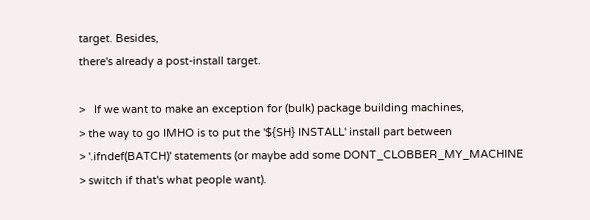target. Besides,
there's already a post-install target.

>   If we want to make an exception for (bulk) package building machines,
> the way to go IMHO is to put the '${SH} INSTALL' install part between
> '.ifndef(BATCH)' statements (or maybe add some DONT_CLOBBER_MY_MACHINE
> switch if that's what people want).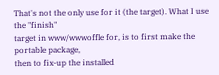That's not the only use for it (the target). What I use the "finish"
target in www/wwwoffle for, is to first make the portable package,
then to fix-up the installed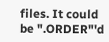files. It could be ".ORDER"'d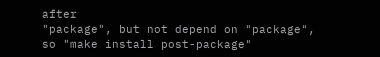after
"package", but not depend on "package", so "make install post-package"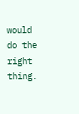would do the right thing.